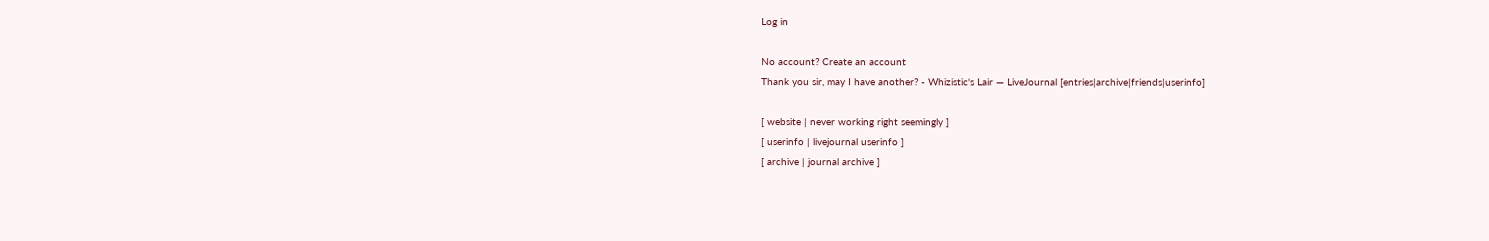Log in

No account? Create an account
Thank you sir, may I have another? - Whizistic's Lair — LiveJournal [entries|archive|friends|userinfo]

[ website | never working right seemingly ]
[ userinfo | livejournal userinfo ]
[ archive | journal archive ]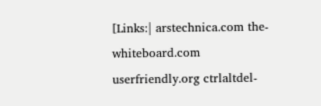[Links:| arstechnica.com the-whiteboard.com userfriendly.org ctrlaltdel-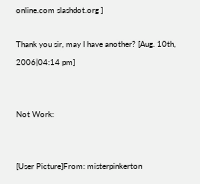online.com slashdot.org ]

Thank you sir, may I have another? [Aug. 10th, 2006|04:14 pm]


Not Work:


[User Picture]From: misterpinkerton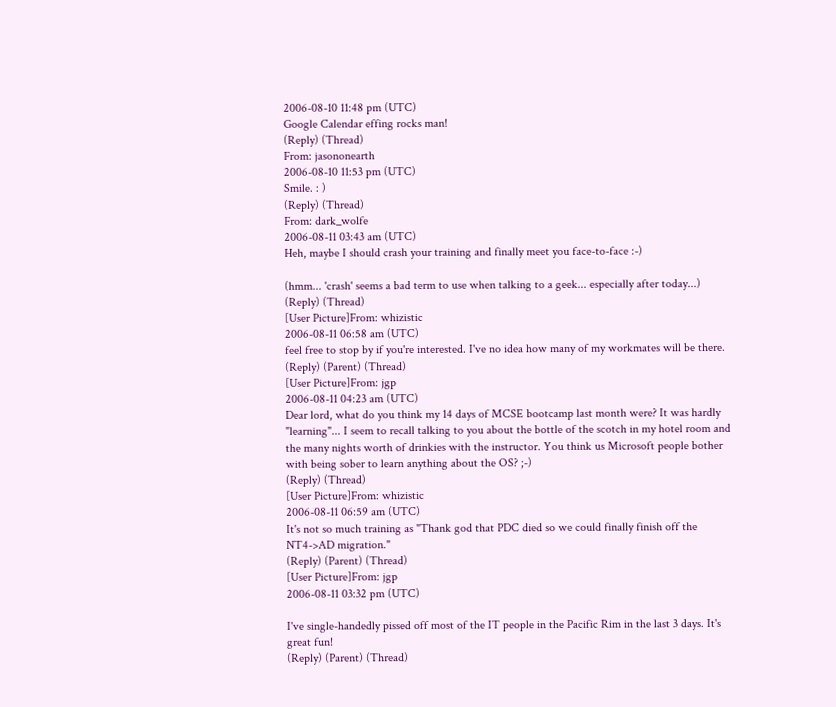2006-08-10 11:48 pm (UTC)
Google Calendar effing rocks man!
(Reply) (Thread)
From: jasononearth
2006-08-10 11:53 pm (UTC)
Smile. : )
(Reply) (Thread)
From: dark_wolfe
2006-08-11 03:43 am (UTC)
Heh, maybe I should crash your training and finally meet you face-to-face :-)

(hmm... 'crash' seems a bad term to use when talking to a geek... especially after today...)
(Reply) (Thread)
[User Picture]From: whizistic
2006-08-11 06:58 am (UTC)
feel free to stop by if you're interested. I've no idea how many of my workmates will be there.
(Reply) (Parent) (Thread)
[User Picture]From: jgp
2006-08-11 04:23 am (UTC)
Dear lord, what do you think my 14 days of MCSE bootcamp last month were? It was hardly "learning"... I seem to recall talking to you about the bottle of the scotch in my hotel room and the many nights worth of drinkies with the instructor. You think us Microsoft people bother with being sober to learn anything about the OS? ;-)
(Reply) (Thread)
[User Picture]From: whizistic
2006-08-11 06:59 am (UTC)
It's not so much training as "Thank god that PDC died so we could finally finish off the NT4->AD migration."
(Reply) (Parent) (Thread)
[User Picture]From: jgp
2006-08-11 03:32 pm (UTC)

I've single-handedly pissed off most of the IT people in the Pacific Rim in the last 3 days. It's great fun!
(Reply) (Parent) (Thread)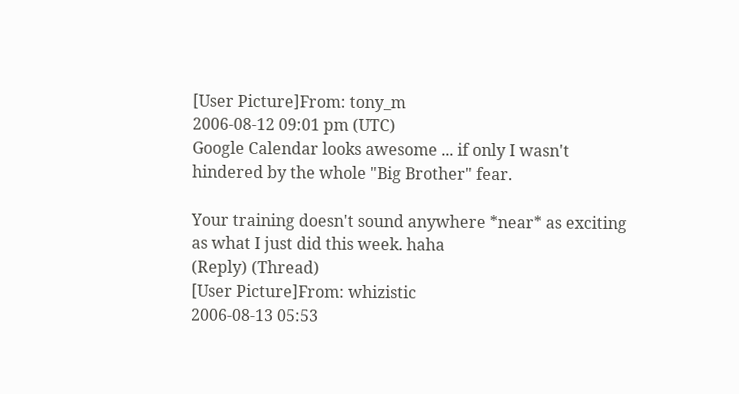[User Picture]From: tony_m
2006-08-12 09:01 pm (UTC)
Google Calendar looks awesome ... if only I wasn't hindered by the whole "Big Brother" fear.

Your training doesn't sound anywhere *near* as exciting as what I just did this week. haha
(Reply) (Thread)
[User Picture]From: whizistic
2006-08-13 05:53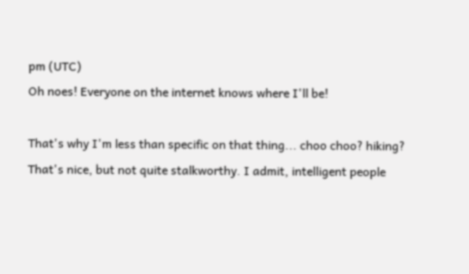pm (UTC)
Oh noes! Everyone on the internet knows where I'll be!

That's why I'm less than specific on that thing... choo choo? hiking? That's nice, but not quite stalkworthy. I admit, intelligent people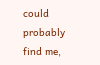could probably find me,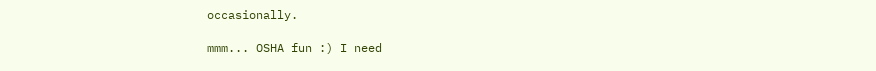occasionally.

mmm... OSHA fun :) I need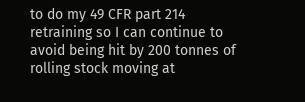to do my 49 CFR part 214 retraining so I can continue to avoid being hit by 200 tonnes of rolling stock moving at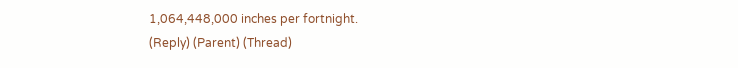1,064,448,000 inches per fortnight.
(Reply) (Parent) (Thread)